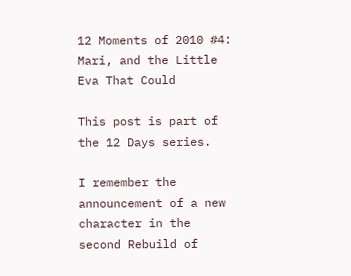12 Moments of 2010 #4: Mari, and the Little Eva That Could

This post is part of the 12 Days series.

I remember the announcement of a new character in the second Rebuild of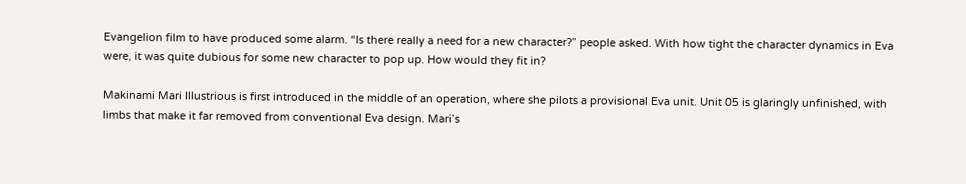Evangelion film to have produced some alarm. “Is there really a need for a new character?” people asked. With how tight the character dynamics in Eva were, it was quite dubious for some new character to pop up. How would they fit in?

Makinami Mari Illustrious is first introduced in the middle of an operation, where she pilots a provisional Eva unit. Unit 05 is glaringly unfinished, with limbs that make it far removed from conventional Eva design. Mari’s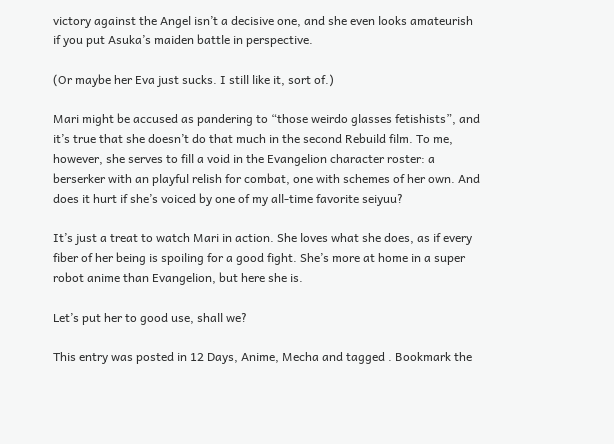victory against the Angel isn’t a decisive one, and she even looks amateurish if you put Asuka’s maiden battle in perspective.

(Or maybe her Eva just sucks. I still like it, sort of.)

Mari might be accused as pandering to “those weirdo glasses fetishists”, and it’s true that she doesn’t do that much in the second Rebuild film. To me, however, she serves to fill a void in the Evangelion character roster: a berserker with an playful relish for combat, one with schemes of her own. And does it hurt if she’s voiced by one of my all-time favorite seiyuu?

It’s just a treat to watch Mari in action. She loves what she does, as if every fiber of her being is spoiling for a good fight. She’s more at home in a super robot anime than Evangelion, but here she is.

Let’s put her to good use, shall we?

This entry was posted in 12 Days, Anime, Mecha and tagged . Bookmark the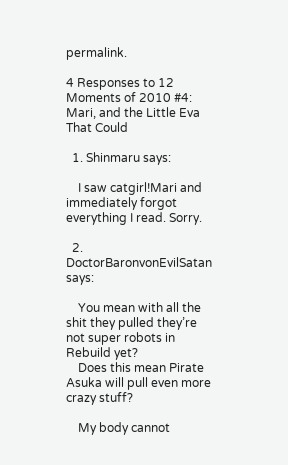permalink.

4 Responses to 12 Moments of 2010 #4: Mari, and the Little Eva That Could

  1. Shinmaru says:

    I saw catgirl!Mari and immediately forgot everything I read. Sorry.

  2. DoctorBaronvonEvilSatan says:

    You mean with all the shit they pulled they’re not super robots in Rebuild yet?
    Does this mean Pirate Asuka will pull even more crazy stuff?

    My body cannot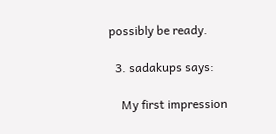possibly be ready.

  3. sadakups says:

    My first impression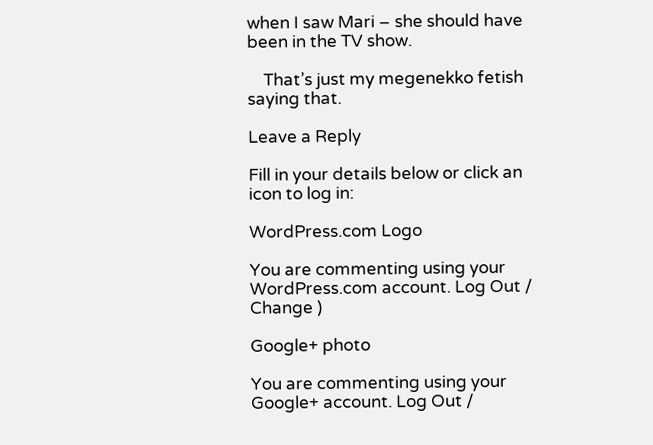when I saw Mari – she should have been in the TV show.

    That’s just my megenekko fetish saying that.

Leave a Reply

Fill in your details below or click an icon to log in:

WordPress.com Logo

You are commenting using your WordPress.com account. Log Out /  Change )

Google+ photo

You are commenting using your Google+ account. Log Out /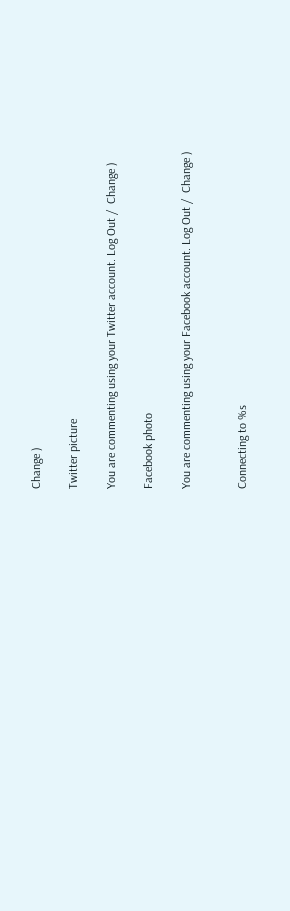Change )

Twitter picture

You are commenting using your Twitter account. Log Out /  Change )

Facebook photo

You are commenting using your Facebook account. Log Out /  Change )


Connecting to %s